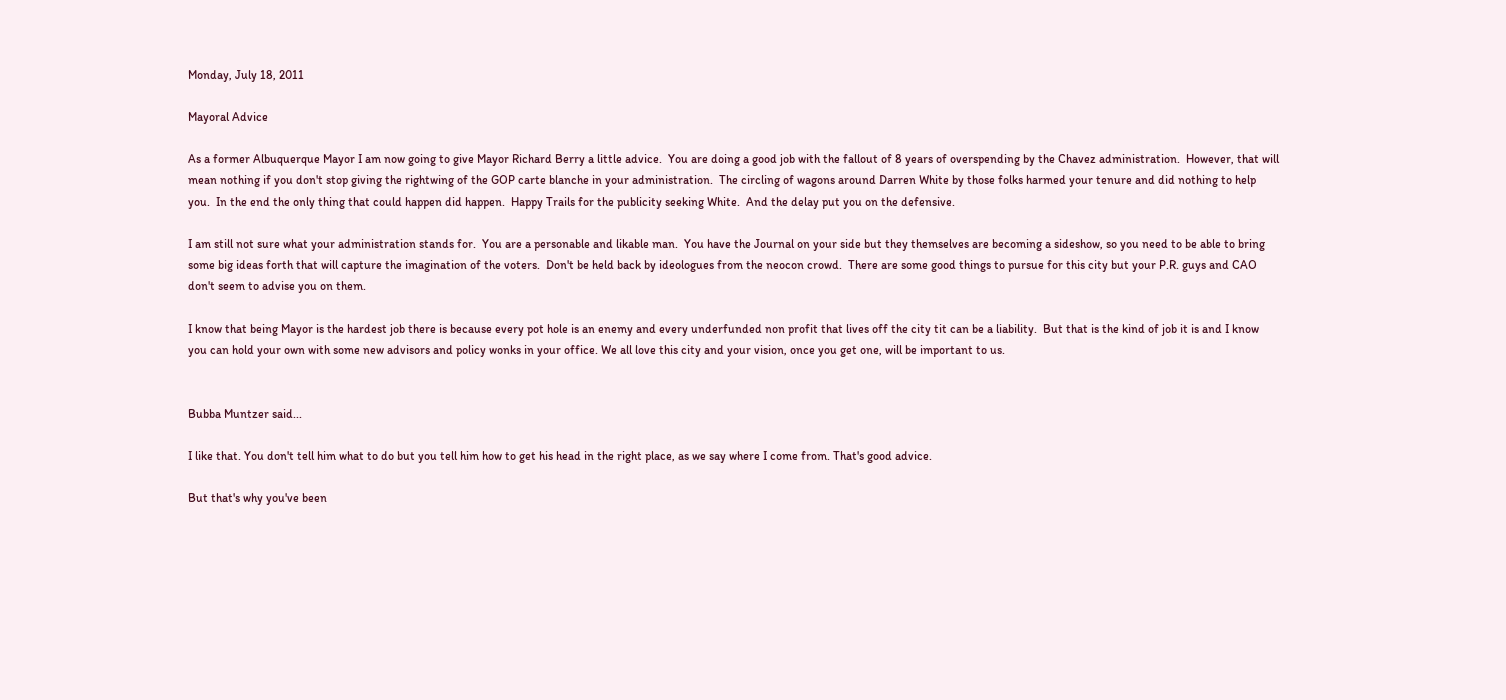Monday, July 18, 2011

Mayoral Advice

As a former Albuquerque Mayor I am now going to give Mayor Richard Berry a little advice.  You are doing a good job with the fallout of 8 years of overspending by the Chavez administration.  However, that will mean nothing if you don't stop giving the rightwing of the GOP carte blanche in your administration.  The circling of wagons around Darren White by those folks harmed your tenure and did nothing to help you.  In the end the only thing that could happen did happen.  Happy Trails for the publicity seeking White.  And the delay put you on the defensive.

I am still not sure what your administration stands for.  You are a personable and likable man.  You have the Journal on your side but they themselves are becoming a sideshow, so you need to be able to bring some big ideas forth that will capture the imagination of the voters.  Don't be held back by ideologues from the neocon crowd.  There are some good things to pursue for this city but your P.R. guys and CAO don't seem to advise you on them.

I know that being Mayor is the hardest job there is because every pot hole is an enemy and every underfunded non profit that lives off the city tit can be a liability.  But that is the kind of job it is and I know you can hold your own with some new advisors and policy wonks in your office. We all love this city and your vision, once you get one, will be important to us.


Bubba Muntzer said...

I like that. You don't tell him what to do but you tell him how to get his head in the right place, as we say where I come from. That's good advice.

But that's why you've been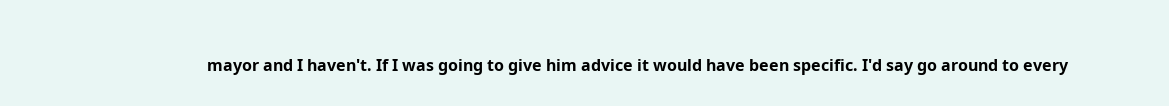mayor and I haven't. If I was going to give him advice it would have been specific. I'd say go around to every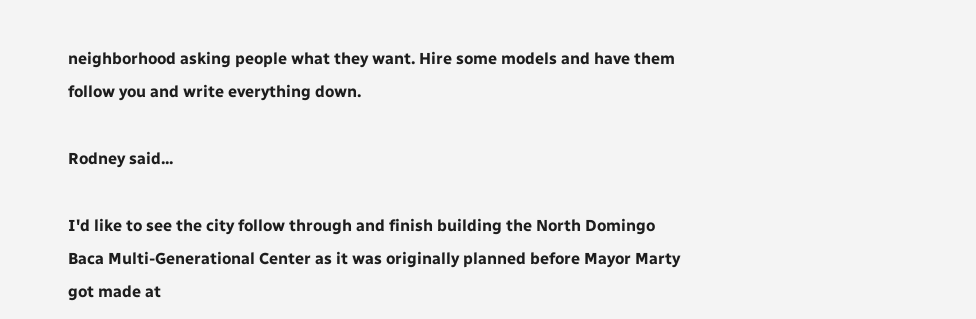neighborhood asking people what they want. Hire some models and have them follow you and write everything down.

Rodney said...

I'd like to see the city follow through and finish building the North Domingo Baca Multi-Generational Center as it was originally planned before Mayor Marty got made at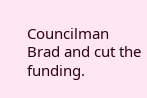Councilman Brad and cut the funding.